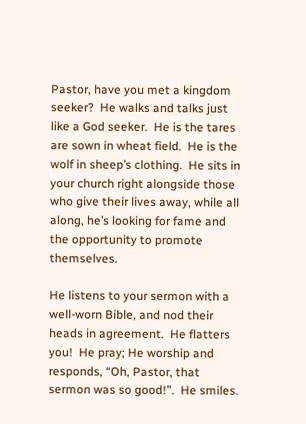Pastor, have you met a kingdom seeker?  He walks and talks just like a God seeker.  He is the tares are sown in wheat field.  He is the wolf in sheep’s clothing.  He sits in your church right alongside those who give their lives away, while all along, he’s looking for fame and the opportunity to promote themselves.

He listens to your sermon with a well-worn Bible, and nod their heads in agreement.  He flatters you!  He pray; He worship and responds, “Oh, Pastor, that sermon was so good!”.  He smiles.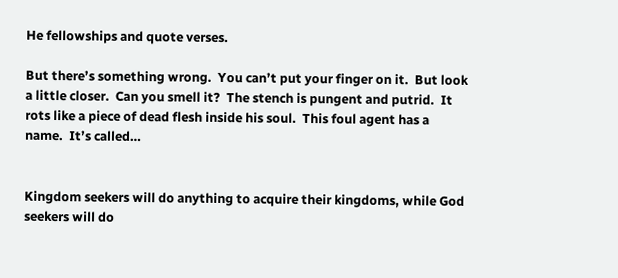He fellowships and quote verses.

But there’s something wrong.  You can’t put your finger on it.  But look a little closer.  Can you smell it?  The stench is pungent and putrid.  It rots like a piece of dead flesh inside his soul.  This foul agent has a name.  It’s called…


Kingdom seekers will do anything to acquire their kingdoms, while God seekers will do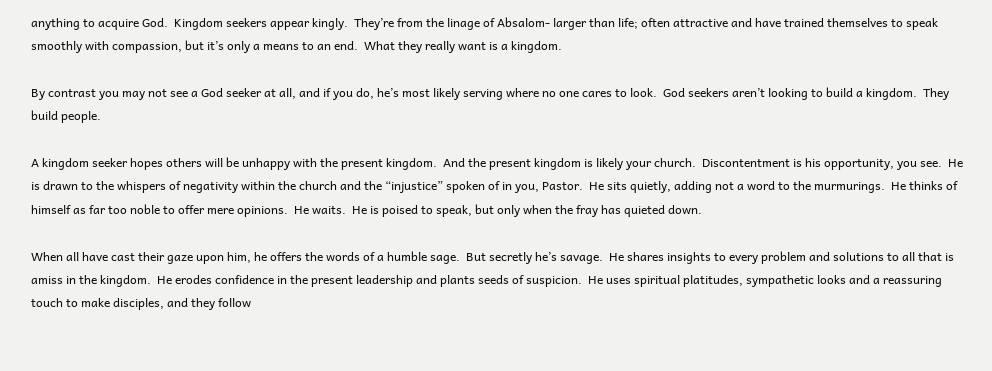anything to acquire God.  Kingdom seekers appear kingly.  They’re from the linage of Absalom- larger than life; often attractive and have trained themselves to speak smoothly with compassion, but it’s only a means to an end.  What they really want is a kingdom.

By contrast you may not see a God seeker at all, and if you do, he’s most likely serving where no one cares to look.  God seekers aren’t looking to build a kingdom.  They build people.

A kingdom seeker hopes others will be unhappy with the present kingdom.  And the present kingdom is likely your church.  Discontentment is his opportunity, you see.  He is drawn to the whispers of negativity within the church and the “injustice” spoken of in you, Pastor.  He sits quietly, adding not a word to the murmurings.  He thinks of himself as far too noble to offer mere opinions.  He waits.  He is poised to speak, but only when the fray has quieted down.

When all have cast their gaze upon him, he offers the words of a humble sage.  But secretly he’s savage.  He shares insights to every problem and solutions to all that is amiss in the kingdom.  He erodes confidence in the present leadership and plants seeds of suspicion.  He uses spiritual platitudes, sympathetic looks and a reassuring touch to make disciples, and they follow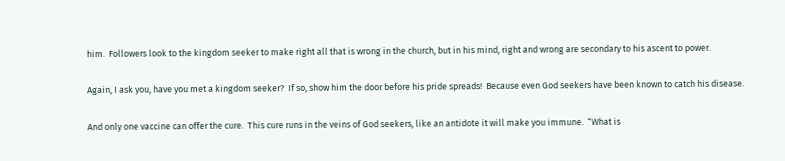him.  Followers look to the kingdom seeker to make right all that is wrong in the church, but in his mind, right and wrong are secondary to his ascent to power.

Again, I ask you, have you met a kingdom seeker?  If so, show him the door before his pride spreads!  Because even God seekers have been known to catch his disease.

And only one vaccine can offer the cure.  This cure runs in the veins of God seekers, like an antidote it will make you immune.  “What is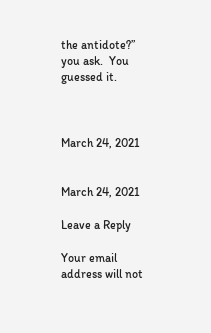the antidote?” you ask.  You guessed it.



March 24, 2021


March 24, 2021

Leave a Reply

Your email address will not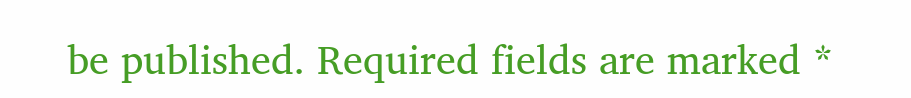be published. Required fields are marked *